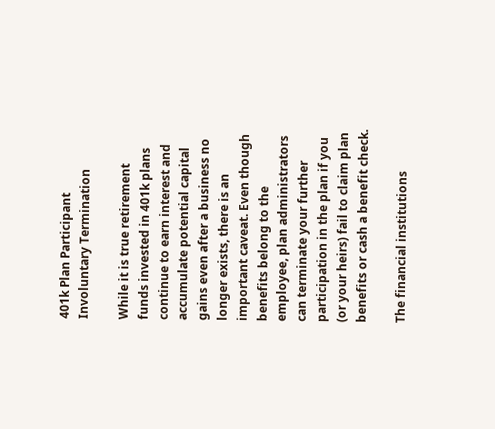401k Plan Participant Involuntary Termination

While it is true retirement funds invested in 401k plans continue to earn interest and accumulate potential capital gains even after a business no longer exists, there is an important caveat. Even though benefits belong to the employee, plan administrators can terminate your further participation in the plan if you (or your heirs) fail to claim plan benefits or cash a benefit check.

The financial institutions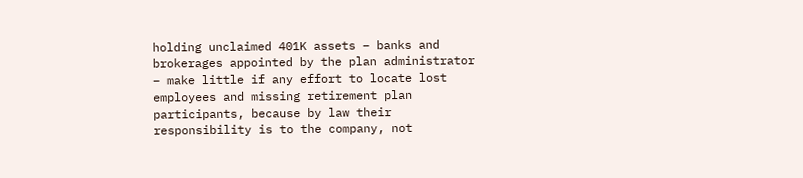holding unclaimed 401K assets – banks and brokerages appointed by the plan administrator – make little if any effort to locate lost employees and missing retirement plan participants, because by law their responsibility is to the company, not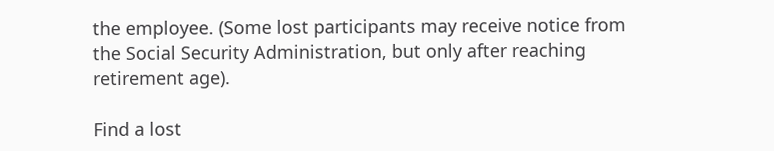the employee. (Some lost participants may receive notice from the Social Security Administration, but only after reaching retirement age).

Find a lost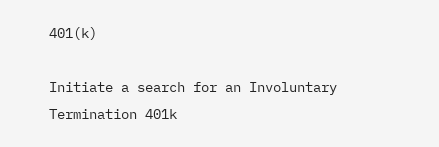401(k)

Initiate a search for an Involuntary Termination 401k